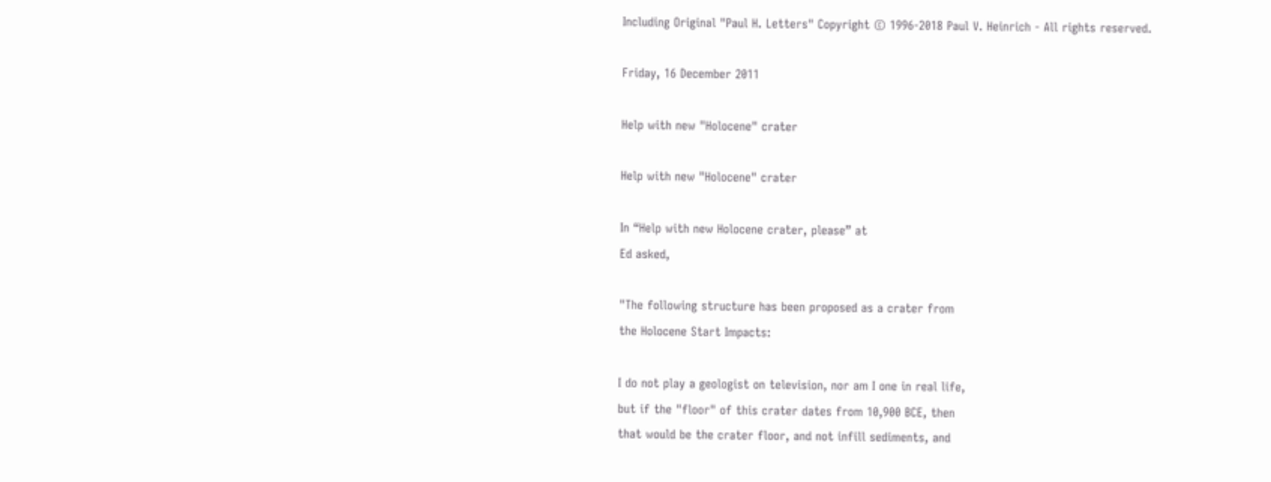Including Original "Paul H. Letters" Copyright © 1996-2018 Paul V. Heinrich - All rights reserved.

Friday, 16 December 2011

Help with new "Holocene" crater

Help with new "Holocene" crater

In “Help with new Holocene crater, please” at
Ed asked,

"The following structure has been proposed as a crater from
the Holocene Start Impacts:

I do not play a geologist on television, nor am I one in real life,
but if the "floor" of this crater dates from 10,900 BCE, then
that would be the crater floor, and not infill sediments, and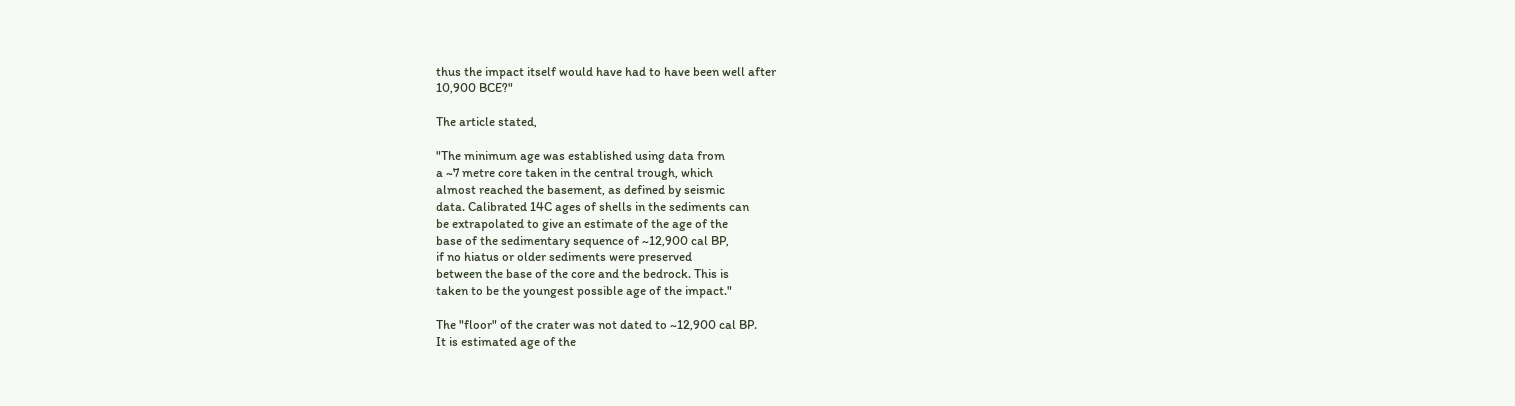thus the impact itself would have had to have been well after
10,900 BCE?"

The article stated,

"The minimum age was established using data from
a ~7 metre core taken in the central trough, which
almost reached the basement, as defined by seismic
data. Calibrated 14C ages of shells in the sediments can
be extrapolated to give an estimate of the age of the
base of the sedimentary sequence of ~12,900 cal BP,
if no hiatus or older sediments were preserved
between the base of the core and the bedrock. This is
taken to be the youngest possible age of the impact."

The "floor" of the crater was not dated to ~12,900 cal BP.
It is estimated age of the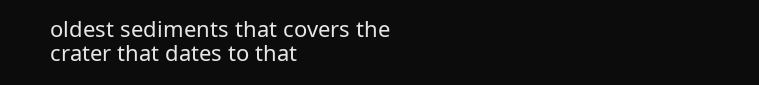oldest sediments that covers the
crater that dates to that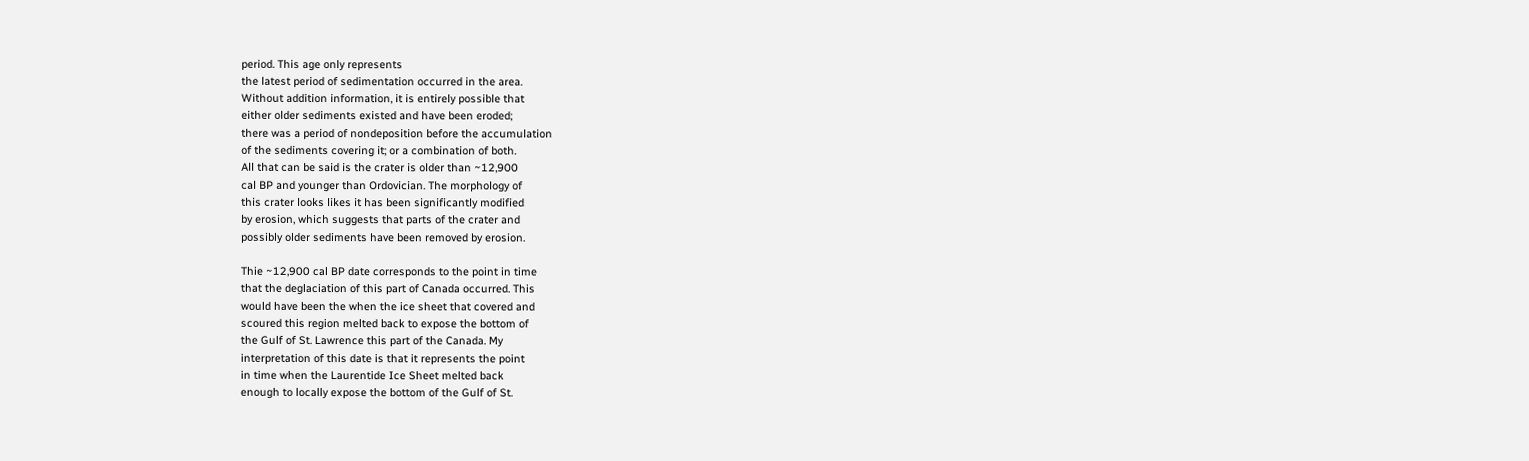period. This age only represents
the latest period of sedimentation occurred in the area.
Without addition information, it is entirely possible that
either older sediments existed and have been eroded;
there was a period of nondeposition before the accumulation
of the sediments covering it; or a combination of both.
All that can be said is the crater is older than ~12,900
cal BP and younger than Ordovician. The morphology of
this crater looks likes it has been significantly modified
by erosion, which suggests that parts of the crater and
possibly older sediments have been removed by erosion.

Thie ~12,900 cal BP date corresponds to the point in time
that the deglaciation of this part of Canada occurred. This
would have been the when the ice sheet that covered and
scoured this region melted back to expose the bottom of
the Gulf of St. Lawrence this part of the Canada. My
interpretation of this date is that it represents the point
in time when the Laurentide Ice Sheet melted back
enough to locally expose the bottom of the Gulf of St.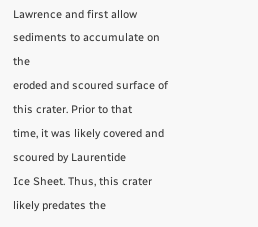Lawrence and first allow sediments to accumulate on the
eroded and scoured surface of this crater. Prior to that
time, it was likely covered and scoured by Laurentide
Ice Sheet. Thus, this crater likely predates the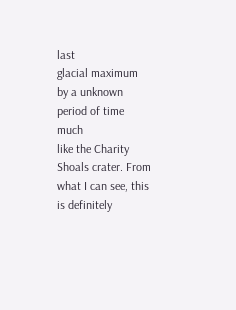last
glacial maximum by a unknown period of time much
like the Charity Shoals crater. From what I can see, this
is definitely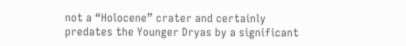not a “Holocene” crater and certainly
predates the Younger Dryas by a significant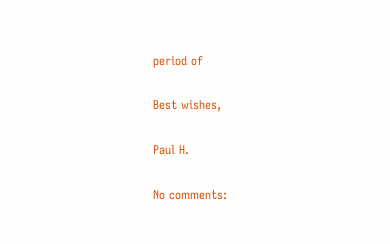period of

Best wishes,

Paul H.

No comments: